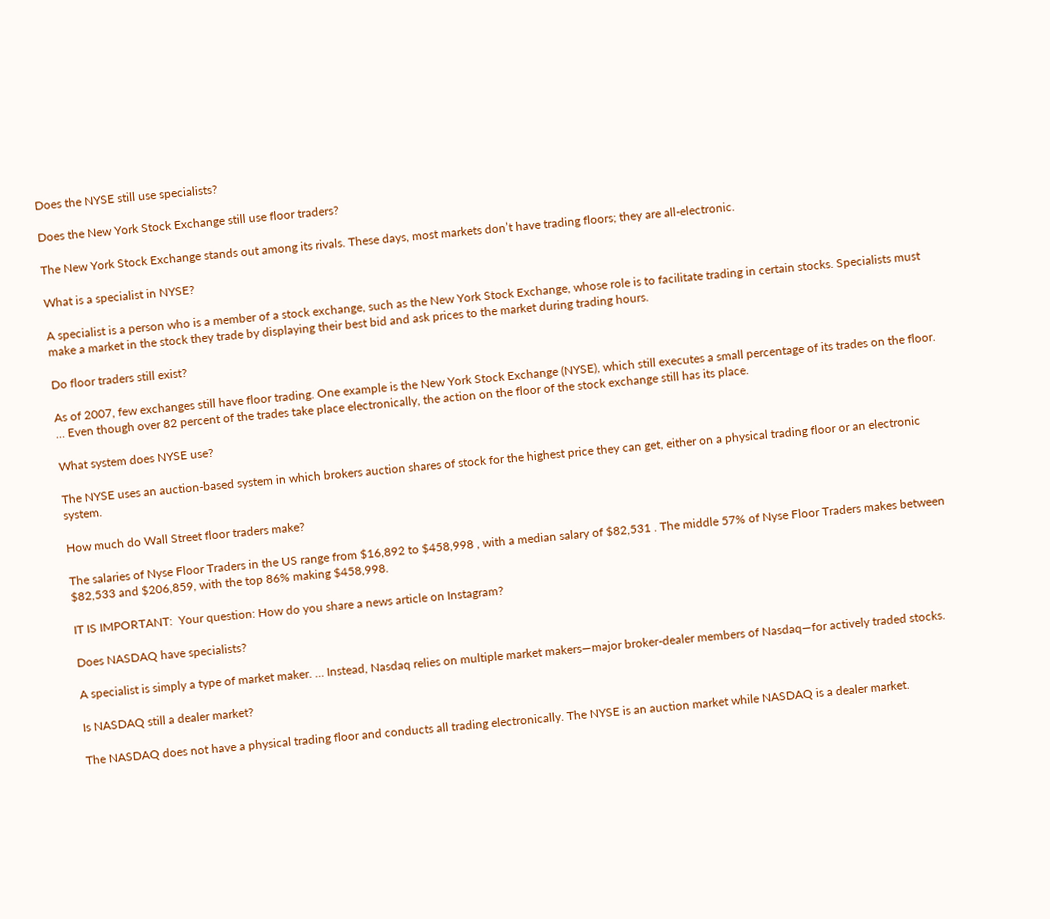Does the NYSE still use specialists?

Does the New York Stock Exchange still use floor traders?

The New York Stock Exchange stands out among its rivals. These days, most markets don’t have trading floors; they are all-electronic.

What is a specialist in NYSE?

A specialist is a person who is a member of a stock exchange, such as the New York Stock Exchange, whose role is to facilitate trading in certain stocks. Specialists must make a market in the stock they trade by displaying their best bid and ask prices to the market during trading hours.

Do floor traders still exist?

As of 2007, few exchanges still have floor trading. One example is the New York Stock Exchange (NYSE), which still executes a small percentage of its trades on the floor. … Even though over 82 percent of the trades take place electronically, the action on the floor of the stock exchange still has its place.

What system does NYSE use?

The NYSE uses an auction-based system in which brokers auction shares of stock for the highest price they can get, either on a physical trading floor or an electronic system.

How much do Wall Street floor traders make?

The salaries of Nyse Floor Traders in the US range from $16,892 to $458,998 , with a median salary of $82,531 . The middle 57% of Nyse Floor Traders makes between $82,533 and $206,859, with the top 86% making $458,998.

IT IS IMPORTANT:  Your question: How do you share a news article on Instagram?

Does NASDAQ have specialists?

A specialist is simply a type of market maker. … Instead, Nasdaq relies on multiple market makers—major broker-dealer members of Nasdaq—for actively traded stocks.

Is NASDAQ still a dealer market?

The NASDAQ does not have a physical trading floor and conducts all trading electronically. The NYSE is an auction market while NASDAQ is a dealer market.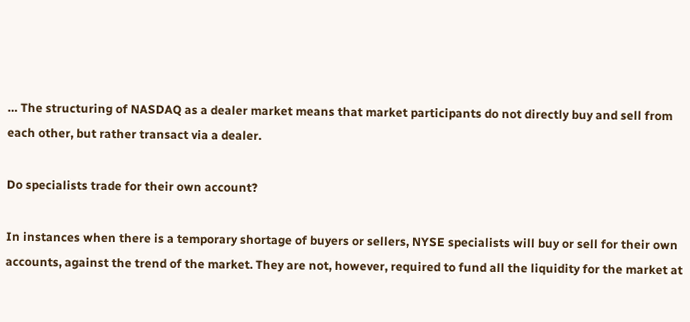… The structuring of NASDAQ as a dealer market means that market participants do not directly buy and sell from each other, but rather transact via a dealer.

Do specialists trade for their own account?

In instances when there is a temporary shortage of buyers or sellers, NYSE specialists will buy or sell for their own accounts, against the trend of the market. They are not, however, required to fund all the liquidity for the market at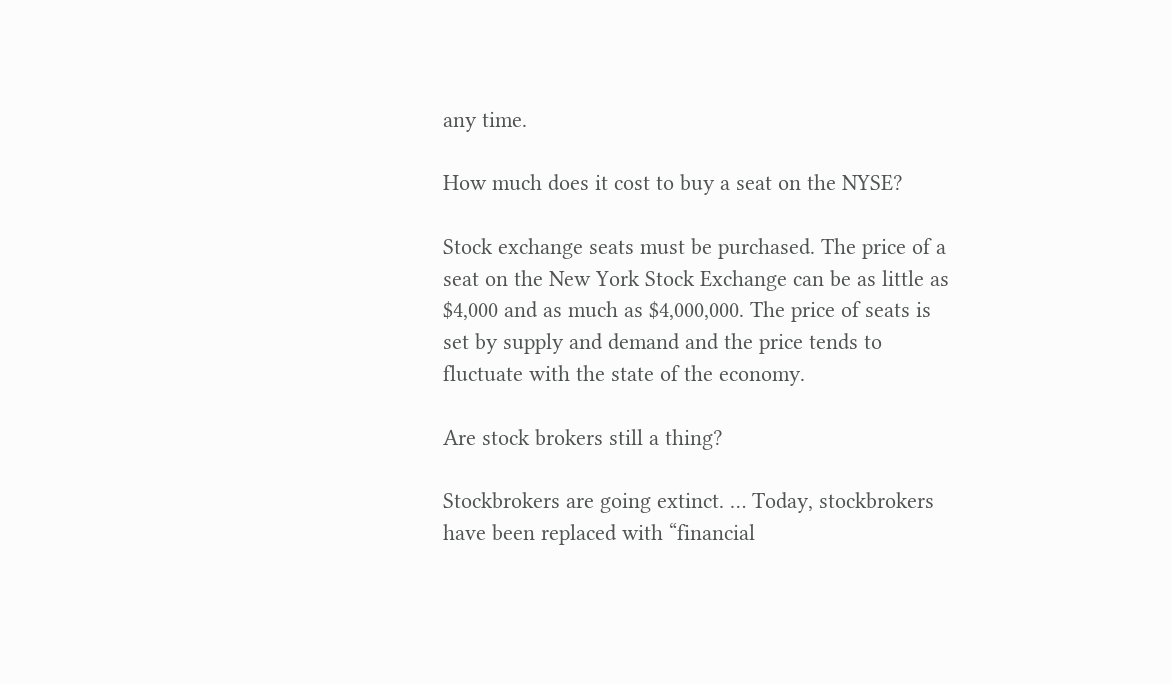any time.

How much does it cost to buy a seat on the NYSE?

Stock exchange seats must be purchased. The price of a seat on the New York Stock Exchange can be as little as $4,000 and as much as $4,000,000. The price of seats is set by supply and demand and the price tends to fluctuate with the state of the economy.

Are stock brokers still a thing?

Stockbrokers are going extinct. … Today, stockbrokers have been replaced with “financial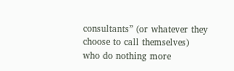consultants” (or whatever they choose to call themselves) who do nothing more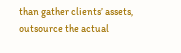than gather clients’ assets, outsource the actual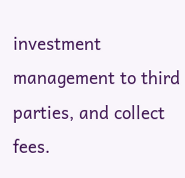investment management to third parties, and collect fees.